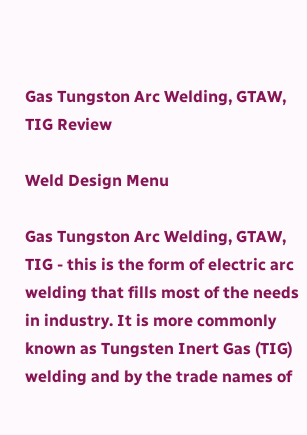Gas Tungston Arc Welding, GTAW, TIG Review

Weld Design Menu

Gas Tungston Arc Welding, GTAW, TIG - this is the form of electric arc welding that fills most of the needs in industry. It is more commonly known as Tungsten Inert Gas (TIG) welding and by the trade names of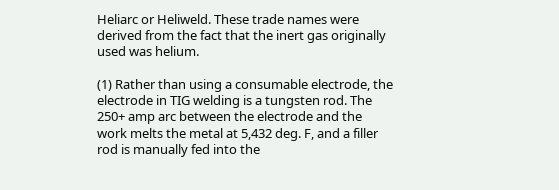Heliarc or Heliweld. These trade names were derived from the fact that the inert gas originally used was helium.

(1) Rather than using a consumable electrode, the electrode in TIG welding is a tungsten rod. The 250+ amp arc between the electrode and the work melts the metal at 5,432 deg. F, and a filler rod is manually fed into the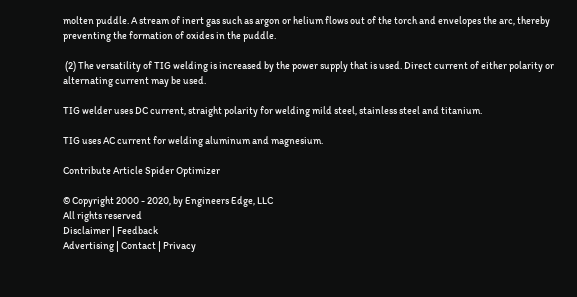molten puddle. A stream of inert gas such as argon or helium flows out of the torch and envelopes the arc, thereby preventing the formation of oxides in the puddle.

 (2) The versatility of TIG welding is increased by the power supply that is used. Direct current of either polarity or alternating current may be used.

TIG welder uses DC current, straight polarity for welding mild steel, stainless steel and titanium.

TIG uses AC current for welding aluminum and magnesium.

Contribute Article Spider Optimizer

© Copyright 2000 - 2020, by Engineers Edge, LLC
All rights reserved
Disclaimer | Feedback
Advertising | Contact | Privacy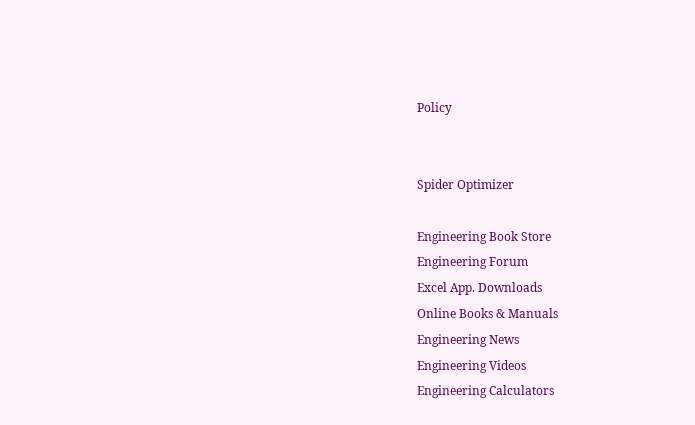Policy


Spider Optimizer

Engineering Book Store
Engineering Forum
Excel App. Downloads
Online Books & Manuals
Engineering News
Engineering Videos
Engineering Calculators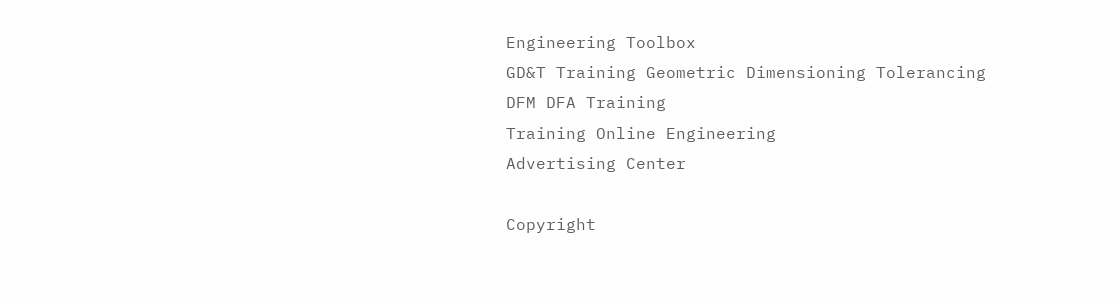Engineering Toolbox
GD&T Training Geometric Dimensioning Tolerancing
DFM DFA Training
Training Online Engineering
Advertising Center

Copyright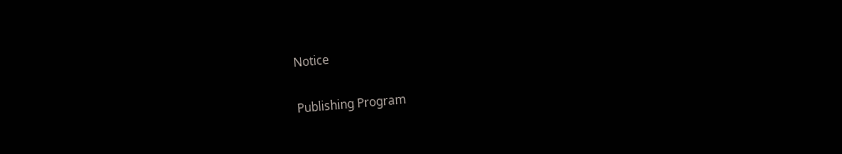Notice

Publishing Program